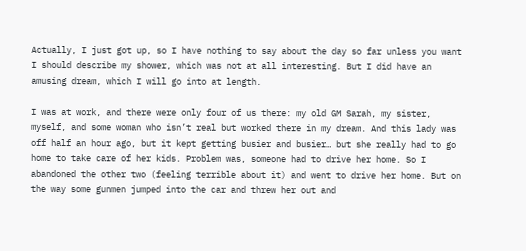Actually, I just got up, so I have nothing to say about the day so far unless you want I should describe my shower, which was not at all interesting. But I did have an amusing dream, which I will go into at length.

I was at work, and there were only four of us there: my old GM Sarah, my sister, myself, and some woman who isn’t real but worked there in my dream. And this lady was off half an hour ago, but it kept getting busier and busier… but she really had to go home to take care of her kids. Problem was, someone had to drive her home. So I abandoned the other two (feeling terrible about it) and went to drive her home. But on the way some gunmen jumped into the car and threw her out and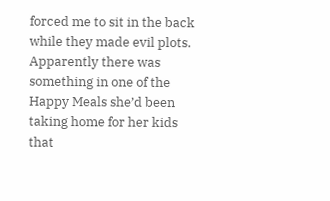forced me to sit in the back while they made evil plots. Apparently there was something in one of the Happy Meals she’d been taking home for her kids that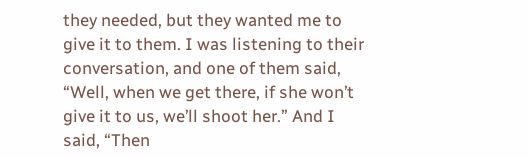they needed, but they wanted me to give it to them. I was listening to their conversation, and one of them said, “Well, when we get there, if she won’t give it to us, we’ll shoot her.” And I said, “Then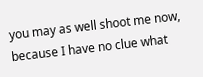you may as well shoot me now, because I have no clue what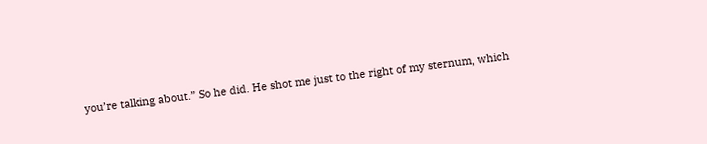you’re talking about.” So he did. He shot me just to the right of my sternum, which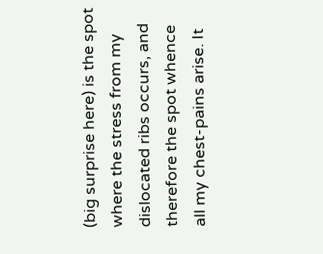(big surprise here) is the spot where the stress from my dislocated ribs occurs, and therefore the spot whence all my chest-pains arise. It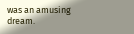was an amusing dream.